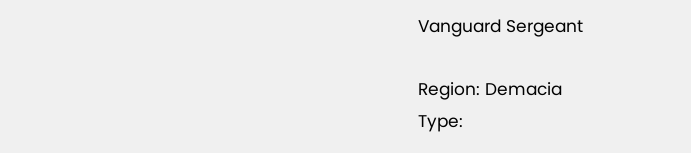Vanguard Sergeant

Region: Demacia
Type: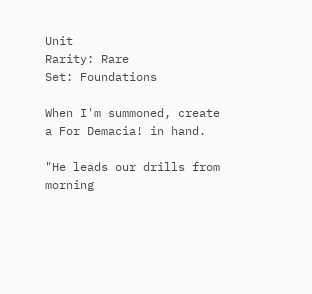Unit
Rarity: Rare
Set: Foundations

When I'm summoned, create a For Demacia! in hand.

"He leads our drills from morning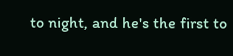to night, and he's the first to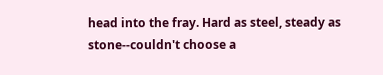head into the fray. Hard as steel, steady as stone--couldn't choose a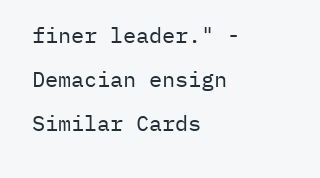finer leader." - Demacian ensign
Similar Cards